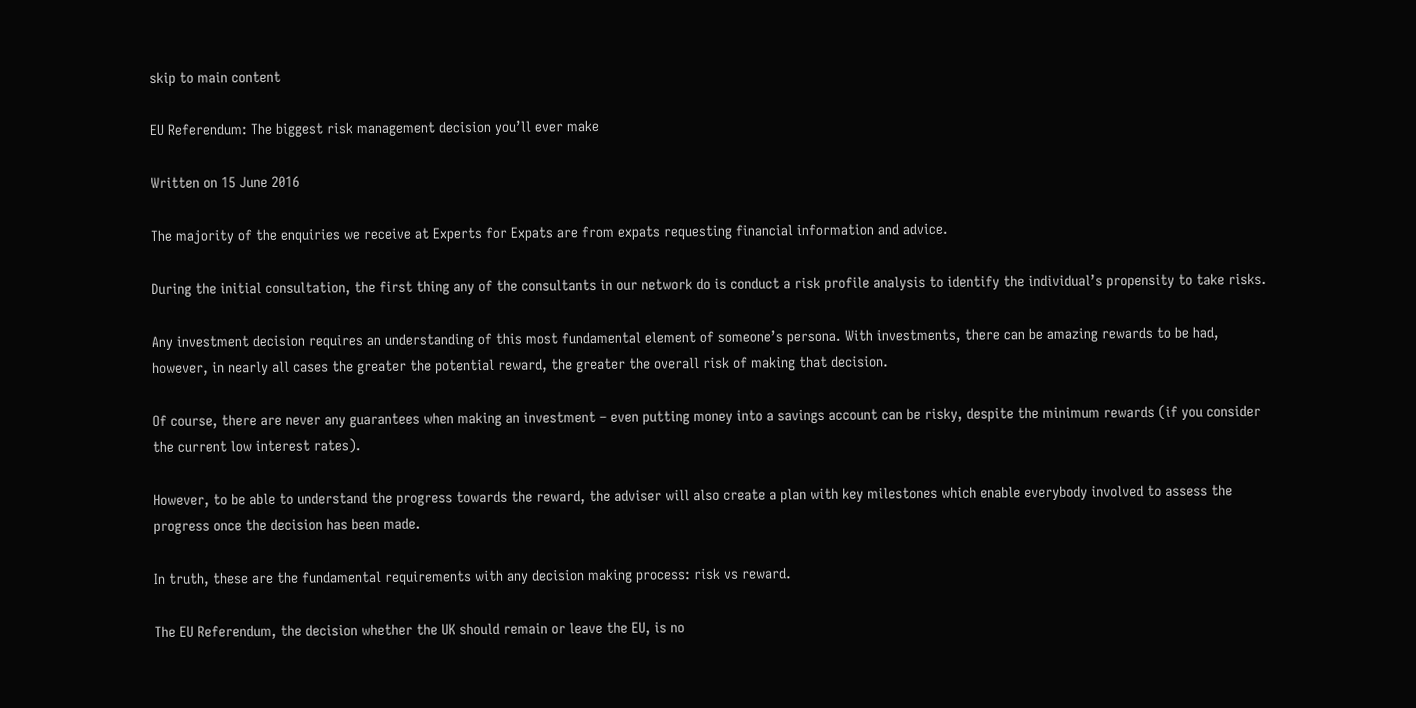skip to main content

EU Referendum: The biggest risk management decision you’ll ever make

Written on 15 June 2016

The majority of the enquiries we receive at Experts for Expats are from expats requesting financial information and advice.

During the initial consultation, the first thing any of the consultants in our network do is conduct a risk profile analysis to identify the individual’s propensity to take risks.

Any investment decision requires an understanding of this most fundamental element of someone’s persona. With investments, there can be amazing rewards to be had, however, in nearly all cases the greater the potential reward, the greater the overall risk of making that decision.

Of course, there are never any guarantees when making an investment – even putting money into a savings account can be risky, despite the minimum rewards (if you consider the current low interest rates).

However, to be able to understand the progress towards the reward, the adviser will also create a plan with key milestones which enable everybody involved to assess the progress once the decision has been made.

In truth, these are the fundamental requirements with any decision making process: risk vs reward.

The EU Referendum, the decision whether the UK should remain or leave the EU, is no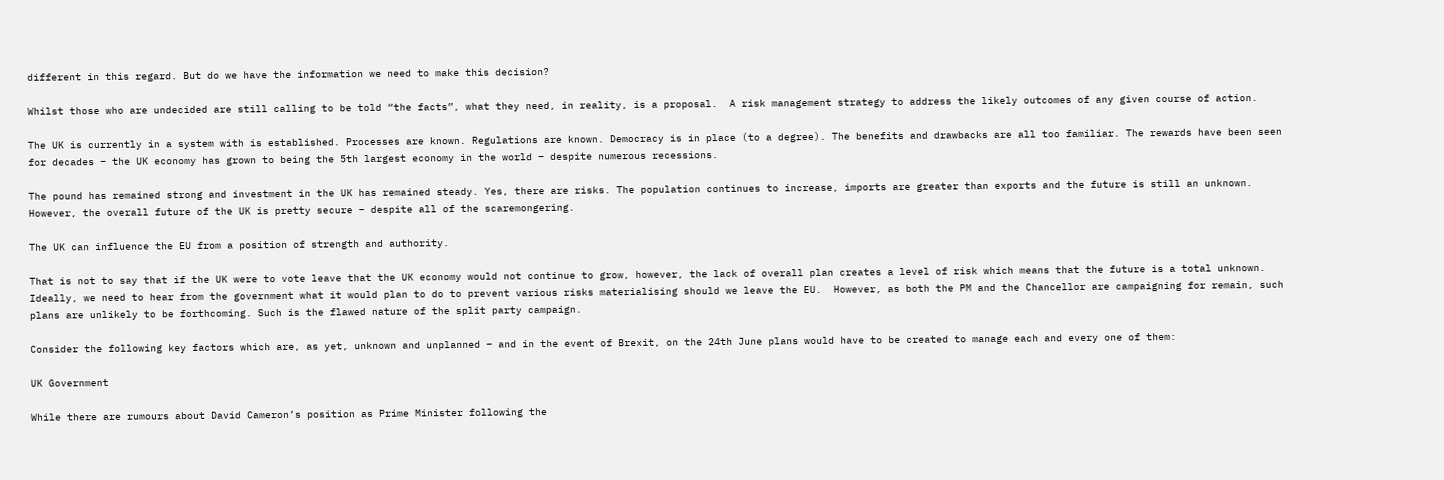different in this regard. But do we have the information we need to make this decision?

Whilst those who are undecided are still calling to be told “the facts”, what they need, in reality, is a proposal.  A risk management strategy to address the likely outcomes of any given course of action.

The UK is currently in a system with is established. Processes are known. Regulations are known. Democracy is in place (to a degree). The benefits and drawbacks are all too familiar. The rewards have been seen for decades – the UK economy has grown to being the 5th largest economy in the world – despite numerous recessions.

The pound has remained strong and investment in the UK has remained steady. Yes, there are risks. The population continues to increase, imports are greater than exports and the future is still an unknown. However, the overall future of the UK is pretty secure – despite all of the scaremongering.

The UK can influence the EU from a position of strength and authority.

That is not to say that if the UK were to vote leave that the UK economy would not continue to grow, however, the lack of overall plan creates a level of risk which means that the future is a total unknown. Ideally, we need to hear from the government what it would plan to do to prevent various risks materialising should we leave the EU.  However, as both the PM and the Chancellor are campaigning for remain, such plans are unlikely to be forthcoming. Such is the flawed nature of the split party campaign.

Consider the following key factors which are, as yet, unknown and unplanned – and in the event of Brexit, on the 24th June plans would have to be created to manage each and every one of them:

UK Government

While there are rumours about David Cameron’s position as Prime Minister following the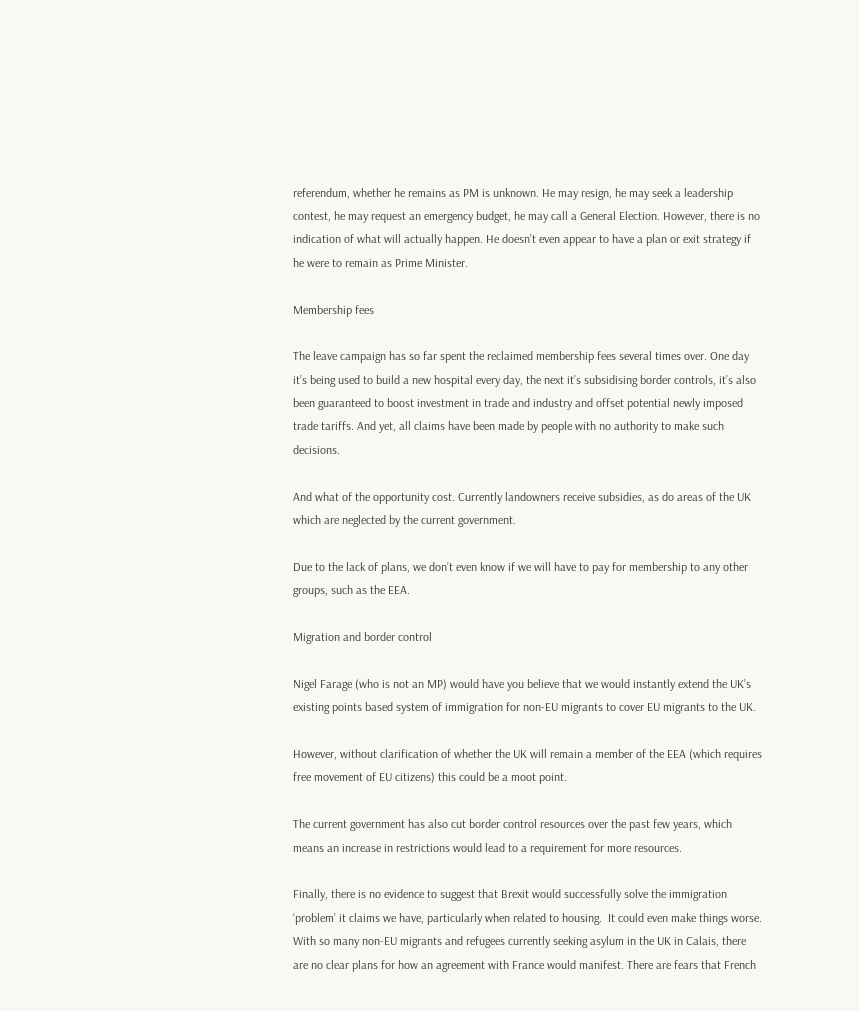referendum, whether he remains as PM is unknown. He may resign, he may seek a leadership contest, he may request an emergency budget, he may call a General Election. However, there is no indication of what will actually happen. He doesn’t even appear to have a plan or exit strategy if he were to remain as Prime Minister.

Membership fees

The leave campaign has so far spent the reclaimed membership fees several times over. One day it’s being used to build a new hospital every day, the next it’s subsidising border controls, it’s also been guaranteed to boost investment in trade and industry and offset potential newly imposed trade tariffs. And yet, all claims have been made by people with no authority to make such decisions.

And what of the opportunity cost. Currently landowners receive subsidies, as do areas of the UK which are neglected by the current government.

Due to the lack of plans, we don’t even know if we will have to pay for membership to any other groups, such as the EEA.

Migration and border control

Nigel Farage (who is not an MP) would have you believe that we would instantly extend the UK’s existing points based system of immigration for non-EU migrants to cover EU migrants to the UK.

However, without clarification of whether the UK will remain a member of the EEA (which requires free movement of EU citizens) this could be a moot point.

The current government has also cut border control resources over the past few years, which means an increase in restrictions would lead to a requirement for more resources.

Finally, there is no evidence to suggest that Brexit would successfully solve the immigration ‘problem’ it claims we have, particularly when related to housing.  It could even make things worse. With so many non-EU migrants and refugees currently seeking asylum in the UK in Calais, there are no clear plans for how an agreement with France would manifest. There are fears that French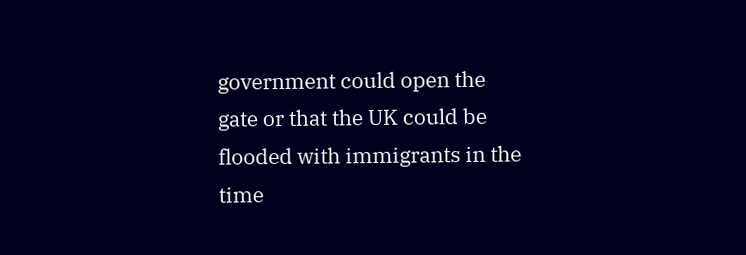government could open the gate or that the UK could be flooded with immigrants in the time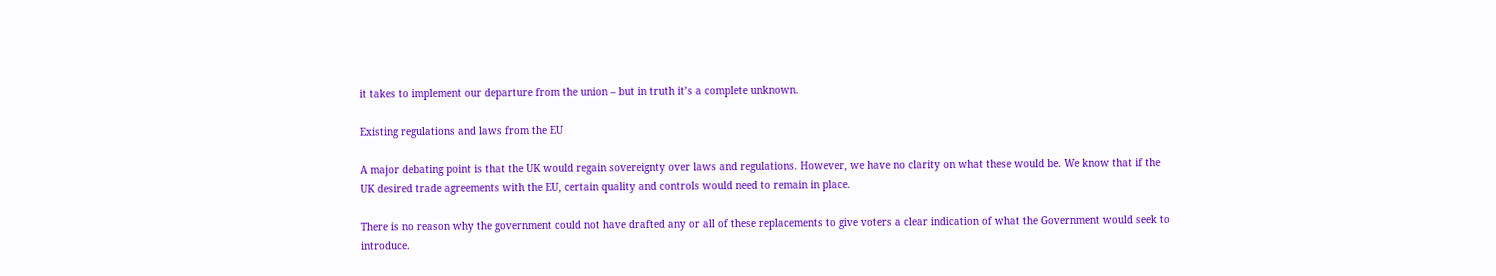it takes to implement our departure from the union – but in truth it’s a complete unknown.

Existing regulations and laws from the EU

A major debating point is that the UK would regain sovereignty over laws and regulations. However, we have no clarity on what these would be. We know that if the UK desired trade agreements with the EU, certain quality and controls would need to remain in place.

There is no reason why the government could not have drafted any or all of these replacements to give voters a clear indication of what the Government would seek to introduce.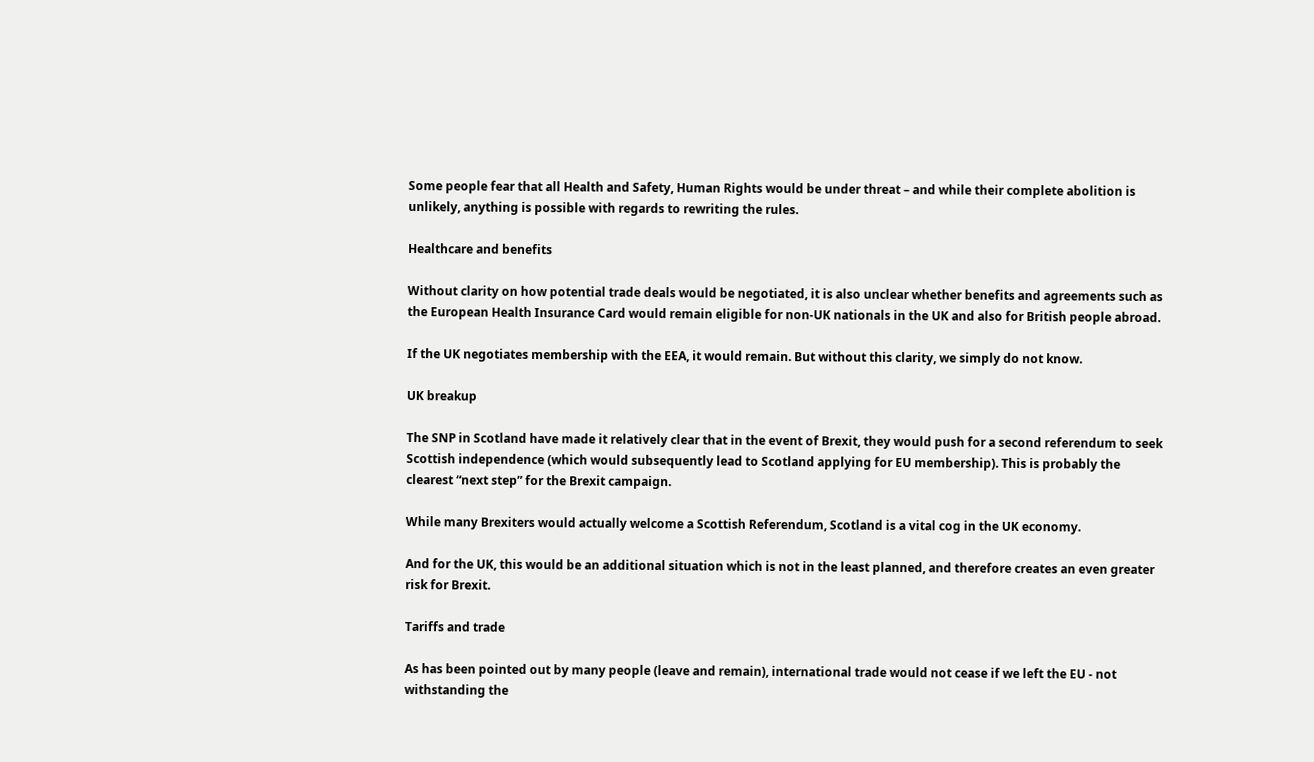Some people fear that all Health and Safety, Human Rights would be under threat – and while their complete abolition is unlikely, anything is possible with regards to rewriting the rules.

Healthcare and benefits

Without clarity on how potential trade deals would be negotiated, it is also unclear whether benefits and agreements such as the European Health Insurance Card would remain eligible for non-UK nationals in the UK and also for British people abroad.

If the UK negotiates membership with the EEA, it would remain. But without this clarity, we simply do not know.

UK breakup

The SNP in Scotland have made it relatively clear that in the event of Brexit, they would push for a second referendum to seek Scottish independence (which would subsequently lead to Scotland applying for EU membership). This is probably the clearest “next step” for the Brexit campaign.

While many Brexiters would actually welcome a Scottish Referendum, Scotland is a vital cog in the UK economy.

And for the UK, this would be an additional situation which is not in the least planned, and therefore creates an even greater risk for Brexit.

Tariffs and trade

As has been pointed out by many people (leave and remain), international trade would not cease if we left the EU - not withstanding the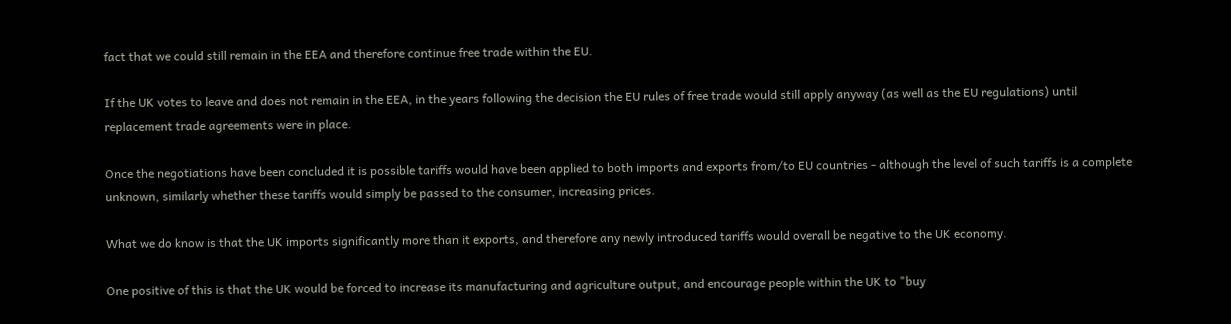fact that we could still remain in the EEA and therefore continue free trade within the EU.

If the UK votes to leave and does not remain in the EEA, in the years following the decision the EU rules of free trade would still apply anyway (as well as the EU regulations) until replacement trade agreements were in place.

Once the negotiations have been concluded it is possible tariffs would have been applied to both imports and exports from/to EU countries - although the level of such tariffs is a complete unknown, similarly whether these tariffs would simply be passed to the consumer, increasing prices.

What we do know is that the UK imports significantly more than it exports, and therefore any newly introduced tariffs would overall be negative to the UK economy.

One positive of this is that the UK would be forced to increase its manufacturing and agriculture output, and encourage people within the UK to "buy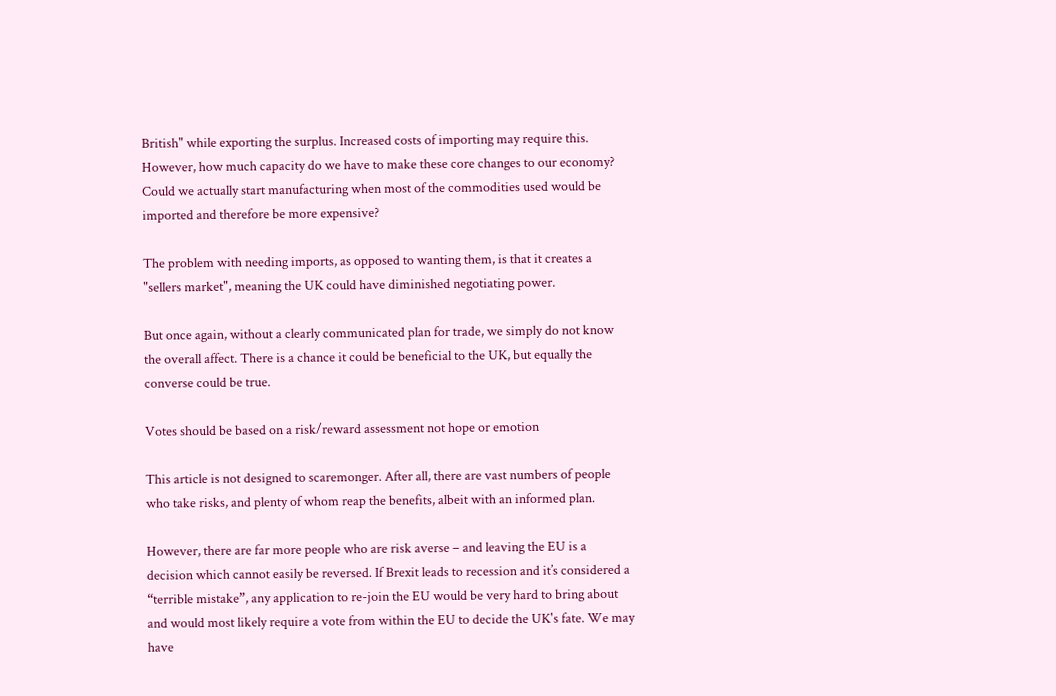British" while exporting the surplus. Increased costs of importing may require this. However, how much capacity do we have to make these core changes to our economy? Could we actually start manufacturing when most of the commodities used would be imported and therefore be more expensive?

The problem with needing imports, as opposed to wanting them, is that it creates a "sellers market", meaning the UK could have diminished negotiating power.

But once again, without a clearly communicated plan for trade, we simply do not know the overall affect. There is a chance it could be beneficial to the UK, but equally the converse could be true.

Votes should be based on a risk/reward assessment not hope or emotion

This article is not designed to scaremonger. After all, there are vast numbers of people who take risks, and plenty of whom reap the benefits, albeit with an informed plan.

However, there are far more people who are risk averse – and leaving the EU is a decision which cannot easily be reversed. If Brexit leads to recession and it’s considered a “terrible mistake”, any application to re-join the EU would be very hard to bring about and would most likely require a vote from within the EU to decide the UK's fate. We may have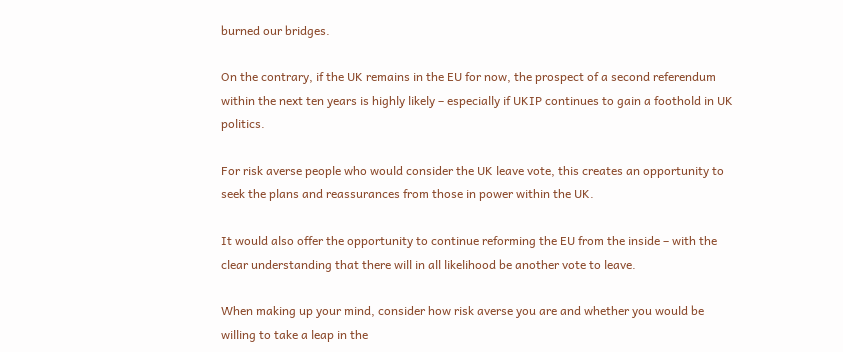burned our bridges.

On the contrary, if the UK remains in the EU for now, the prospect of a second referendum within the next ten years is highly likely – especially if UKIP continues to gain a foothold in UK politics.

For risk averse people who would consider the UK leave vote, this creates an opportunity to seek the plans and reassurances from those in power within the UK.

It would also offer the opportunity to continue reforming the EU from the inside – with the clear understanding that there will in all likelihood be another vote to leave.

When making up your mind, consider how risk averse you are and whether you would be willing to take a leap in the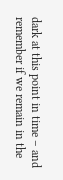dark at this point in time – and remember if we remain in the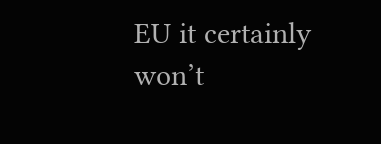EU it certainly won’t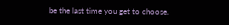be the last time you get to choose.